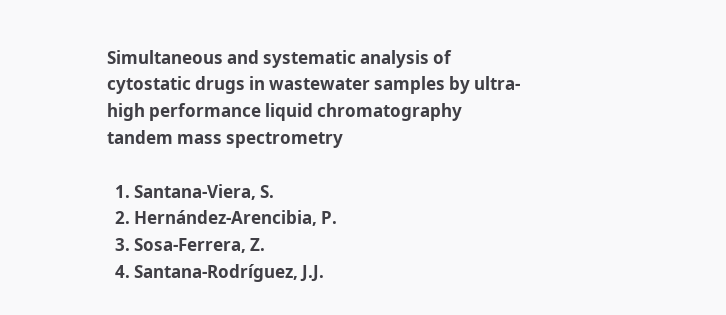Simultaneous and systematic analysis of cytostatic drugs in wastewater samples by ultra-high performance liquid chromatography tandem mass spectrometry

  1. Santana-Viera, S.
  2. Hernández-Arencibia, P.
  3. Sosa-Ferrera, Z.
  4. Santana-Rodríguez, J.J.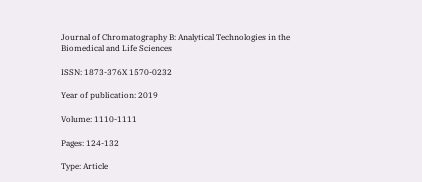Journal of Chromatography B: Analytical Technologies in the Biomedical and Life Sciences

ISSN: 1873-376X 1570-0232

Year of publication: 2019

Volume: 1110-1111

Pages: 124-132

Type: Article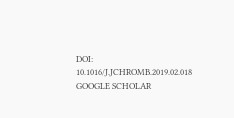DOI: 10.1016/J.JCHROMB.2019.02.018 GOOGLE SCHOLAR